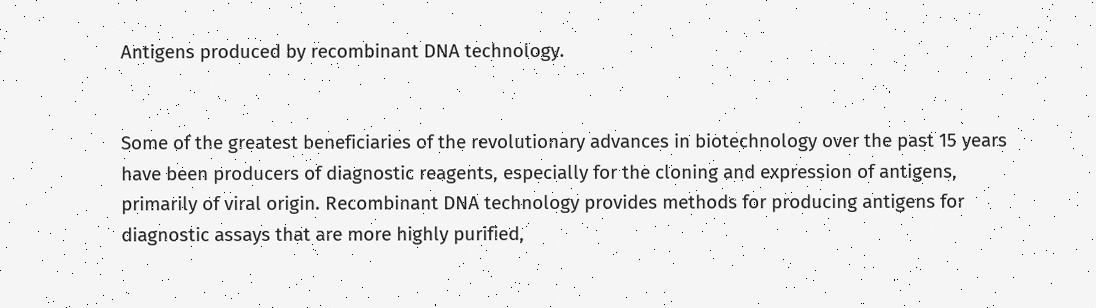Antigens produced by recombinant DNA technology.


Some of the greatest beneficiaries of the revolutionary advances in biotechnology over the past 15 years have been producers of diagnostic reagents, especially for the cloning and expression of antigens, primarily of viral origin. Recombinant DNA technology provides methods for producing antigens for diagnostic assays that are more highly purified,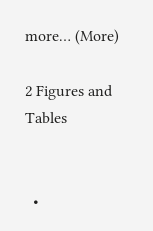more… (More)

2 Figures and Tables


  •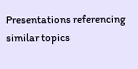Presentations referencing similar topics